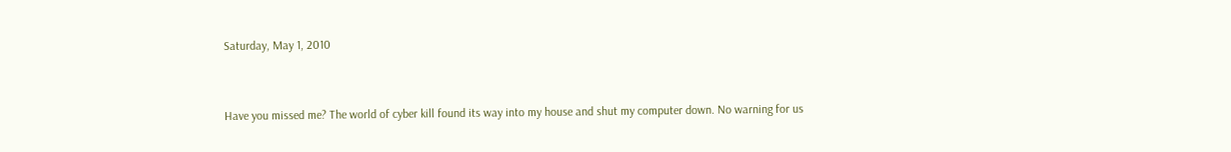Saturday, May 1, 2010


Have you missed me? The world of cyber kill found its way into my house and shut my computer down. No warning for us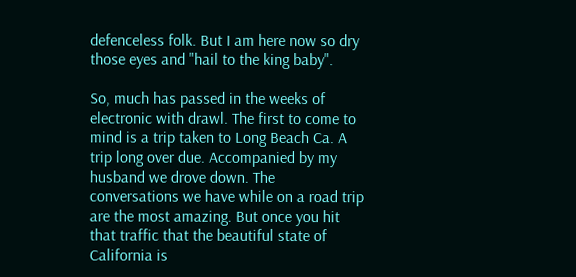defenceless folk. But I am here now so dry those eyes and "hail to the king baby".

So, much has passed in the weeks of electronic with drawl. The first to come to mind is a trip taken to Long Beach Ca. A trip long over due. Accompanied by my husband we drove down. The conversations we have while on a road trip are the most amazing. But once you hit that traffic that the beautiful state of California is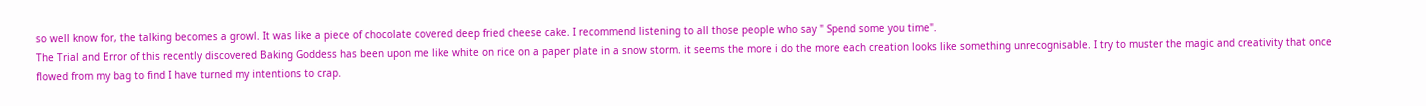so well know for, the talking becomes a growl. It was like a piece of chocolate covered deep fried cheese cake. I recommend listening to all those people who say " Spend some you time".
The Trial and Error of this recently discovered Baking Goddess has been upon me like white on rice on a paper plate in a snow storm. it seems the more i do the more each creation looks like something unrecognisable. I try to muster the magic and creativity that once flowed from my bag to find I have turned my intentions to crap.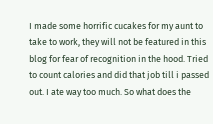I made some horrific cucakes for my aunt to take to work, they will not be featured in this blog for fear of recognition in the hood. Tried to count calories and did that job till i passed out. I ate way too much. So what does the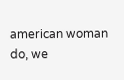american woman do, we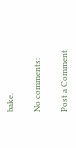bake.

No comments:

Post a Comment